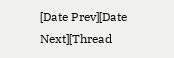[Date Prev][Date Next][Thread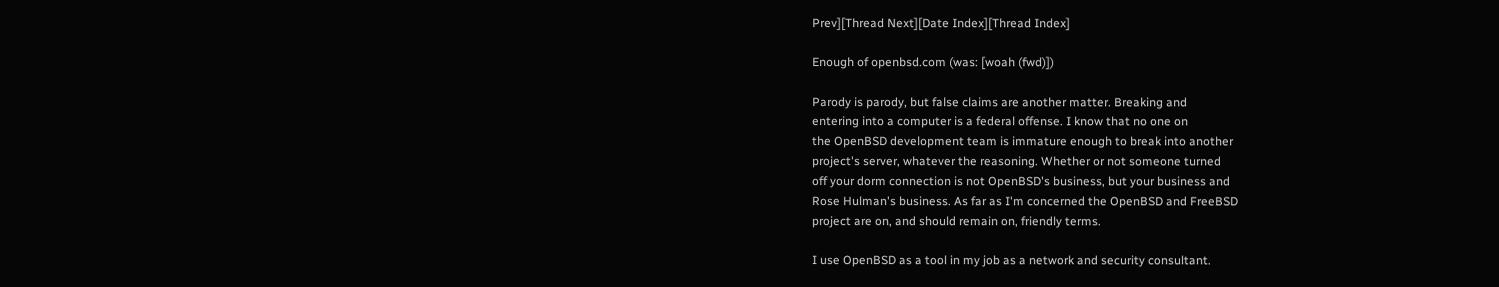Prev][Thread Next][Date Index][Thread Index]

Enough of openbsd.com (was: [woah (fwd)])

Parody is parody, but false claims are another matter. Breaking and
entering into a computer is a federal offense. I know that no one on
the OpenBSD development team is immature enough to break into another
project's server, whatever the reasoning. Whether or not someone turned
off your dorm connection is not OpenBSD's business, but your business and
Rose Hulman's business. As far as I'm concerned the OpenBSD and FreeBSD
project are on, and should remain on, friendly terms.

I use OpenBSD as a tool in my job as a network and security consultant.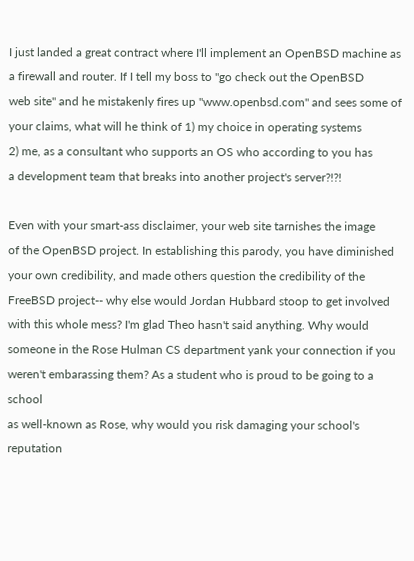I just landed a great contract where I'll implement an OpenBSD machine as
a firewall and router. If I tell my boss to "go check out the OpenBSD
web site" and he mistakenly fires up "www.openbsd.com" and sees some of
your claims, what will he think of 1) my choice in operating systems
2) me, as a consultant who supports an OS who according to you has
a development team that breaks into another project's server?!?!

Even with your smart-ass disclaimer, your web site tarnishes the image
of the OpenBSD project. In establishing this parody, you have diminished
your own credibility, and made others question the credibility of the
FreeBSD project-- why else would Jordan Hubbard stoop to get involved
with this whole mess? I'm glad Theo hasn't said anything. Why would
someone in the Rose Hulman CS department yank your connection if you
weren't embarassing them? As a student who is proud to be going to a school
as well-known as Rose, why would you risk damaging your school's reputation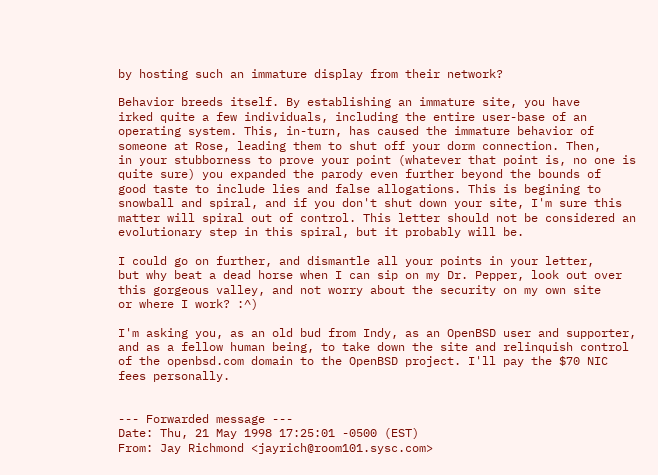by hosting such an immature display from their network?

Behavior breeds itself. By establishing an immature site, you have
irked quite a few individuals, including the entire user-base of an
operating system. This, in-turn, has caused the immature behavior of
someone at Rose, leading them to shut off your dorm connection. Then,
in your stubborness to prove your point (whatever that point is, no one is
quite sure) you expanded the parody even further beyond the bounds of
good taste to include lies and false allogations. This is begining to
snowball and spiral, and if you don't shut down your site, I'm sure this
matter will spiral out of control. This letter should not be considered an
evolutionary step in this spiral, but it probably will be.

I could go on further, and dismantle all your points in your letter,
but why beat a dead horse when I can sip on my Dr. Pepper, look out over
this gorgeous valley, and not worry about the security on my own site
or where I work? :^)

I'm asking you, as an old bud from Indy, as an OpenBSD user and supporter,
and as a fellow human being, to take down the site and relinquish control
of the openbsd.com domain to the OpenBSD project. I'll pay the $70 NIC
fees personally.


--- Forwarded message ---
Date: Thu, 21 May 1998 17:25:01 -0500 (EST)
From: Jay Richmond <jayrich@room101.sysc.com>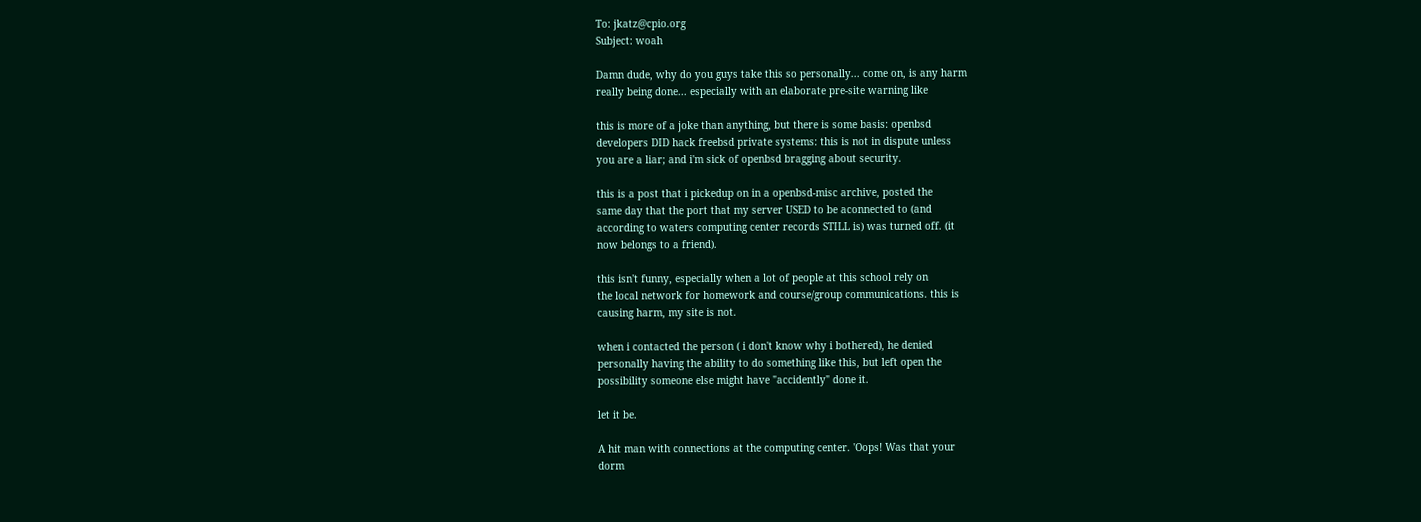To: jkatz@cpio.org
Subject: woah

Damn dude, why do you guys take this so personally... come on, is any harm
really being done... especially with an elaborate pre-site warning like

this is more of a joke than anything, but there is some basis: openbsd
developers DID hack freebsd private systems: this is not in dispute unless
you are a liar; and i'm sick of openbsd bragging about security.

this is a post that i pickedup on in a openbsd-misc archive, posted the
same day that the port that my server USED to be aconnected to (and
according to waters computing center records STILL is) was turned off. (it
now belongs to a friend).

this isn't funny, especially when a lot of people at this school rely on
the local network for homework and course/group communications. this is
causing harm, my site is not.

when i contacted the person ( i don't know why i bothered), he denied
personally having the ability to do something like this, but left open the
possibility someone else might have "accidently" done it.

let it be.

A hit man with connections at the computing center. 'Oops! Was that your
dorm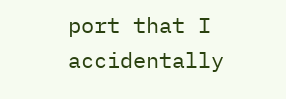port that I accidentally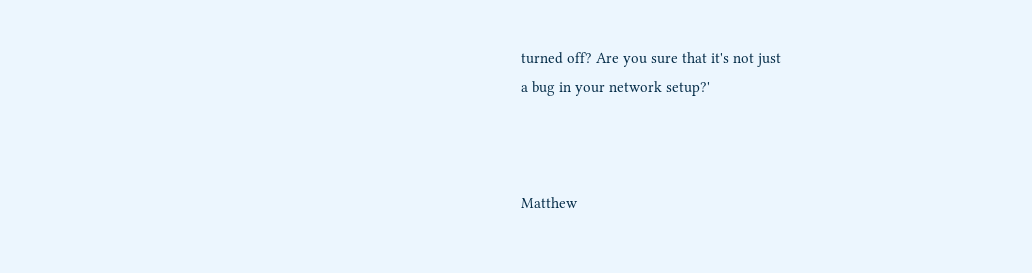turned off? Are you sure that it's not just
a bug in your network setup?'



Matthew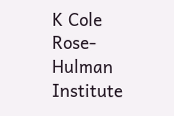K Cole
Rose-Hulman Institute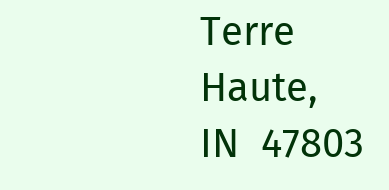Terre Haute, IN  47803